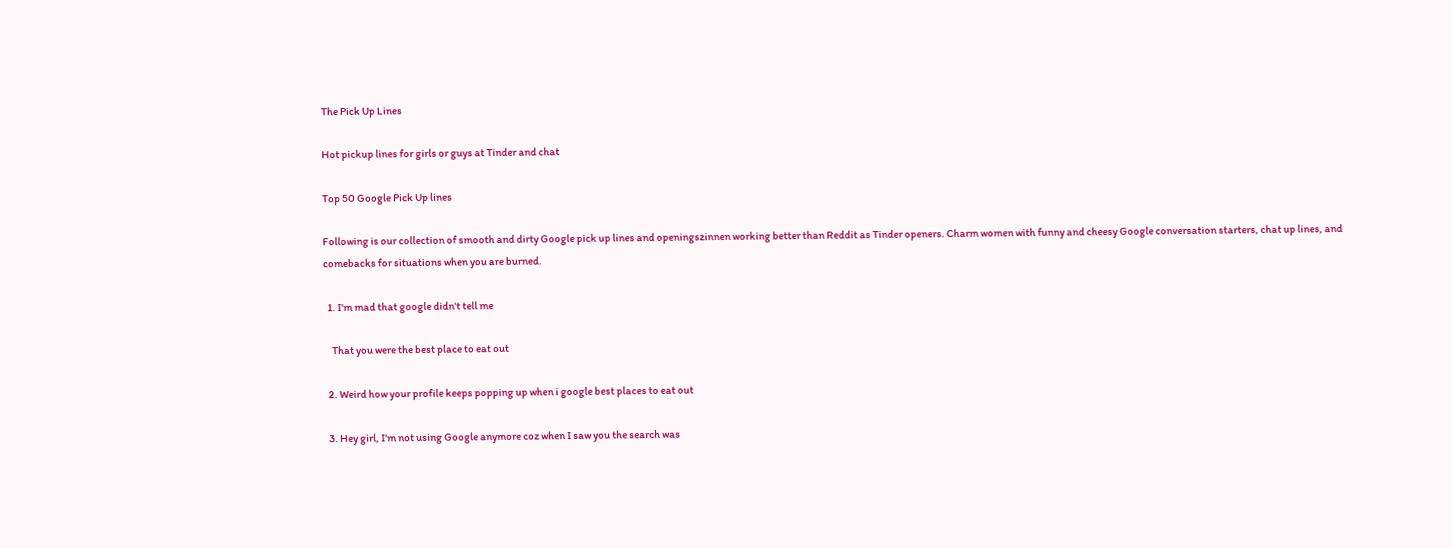The Pick Up Lines

Hot pickup lines for girls or guys at Tinder and chat

Top 50 Google Pick Up lines

Following is our collection of smooth and dirty Google pick up lines and openingszinnen working better than Reddit as Tinder openers. Charm women with funny and cheesy Google conversation starters, chat up lines, and comebacks for situations when you are burned.

  1. I'm mad that google didn't tell me

    That you were the best place to eat out

  2. Weird how your profile keeps popping up when i google best places to eat out

  3. Hey girl, I'm not using Google anymore coz when I saw you the search was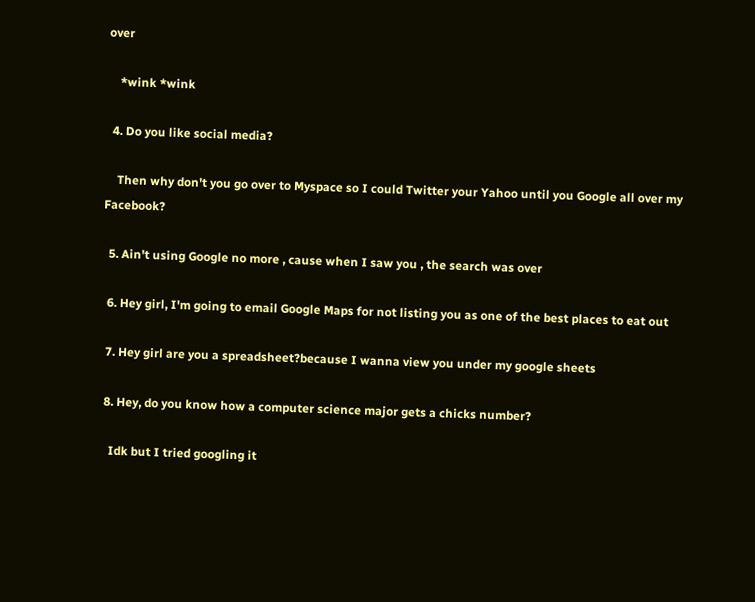over

    *wink *wink

  4. Do you like social media?

    Then why don't you go over to Myspace so I could Twitter your Yahoo until you Google all over my Facebook?

  5. Ain't using Google no more , cause when I saw you , the search was over

  6. Hey girl, I'm going to email Google Maps for not listing you as one of the best places to eat out

  7. Hey girl are you a spreadsheet?because I wanna view you under my google sheets

  8. Hey, do you know how a computer science major gets a chicks number?

    Idk but I tried googling it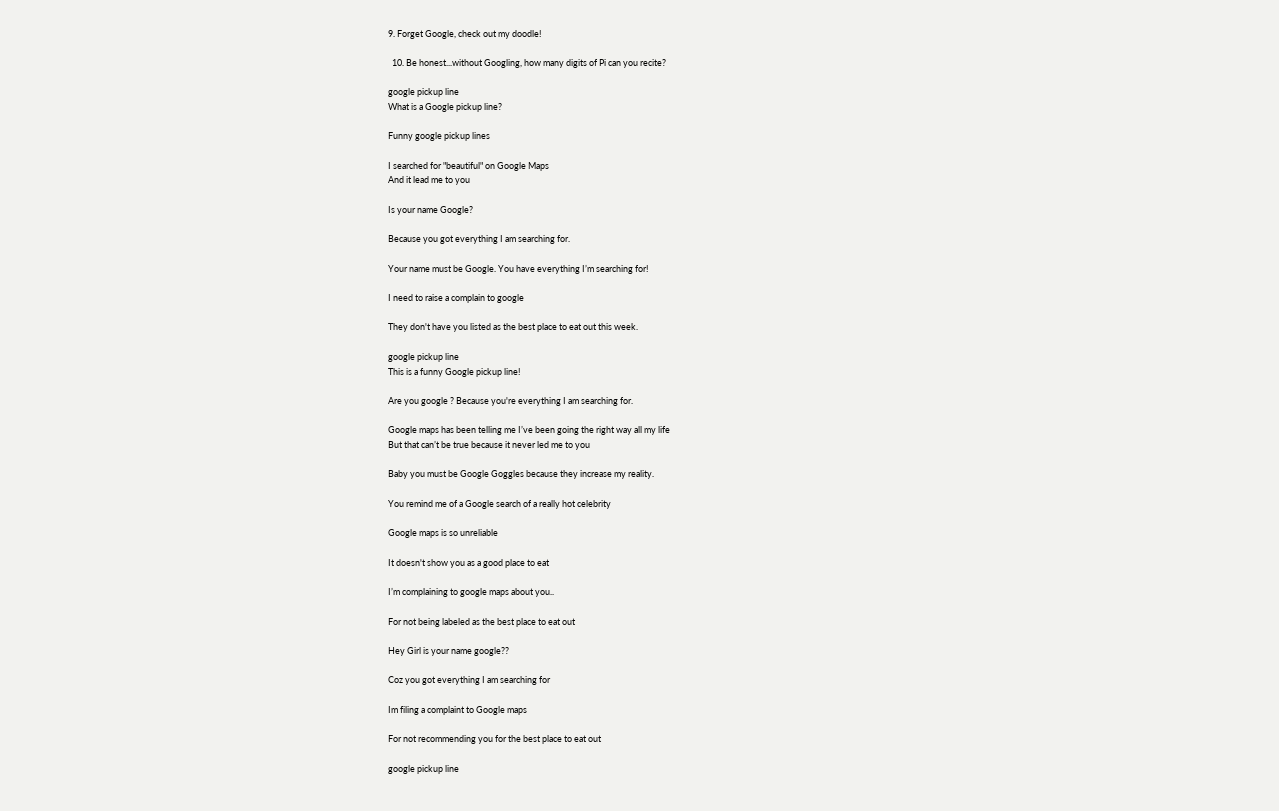9. Forget Google, check out my doodle!

  10. Be honest...without Googling, how many digits of Pi can you recite?

google pickup line
What is a Google pickup line?

Funny google pickup lines

I searched for "beautiful" on Google Maps
And it lead me to you

Is your name Google?

Because you got everything I am searching for.

Your name must be Google. You have everything I’m searching for!

I need to raise a complain to google

They don't have you listed as the best place to eat out this week.

google pickup line
This is a funny Google pickup line!

Are you google ? Because you're everything I am searching for.

Google maps has been telling me I’ve been going the right way all my life
But that can’t be true because it never led me to you

Baby you must be Google Goggles because they increase my reality.

You remind me of a Google search of a really hot celebrity

Google maps is so unreliable

It doesn't show you as a good place to eat

I’m complaining to google maps about you..

For not being labeled as the best place to eat out

Hey Girl is your name google??

Coz you got everything I am searching for

Im filing a complaint to Google maps

For not recommending you for the best place to eat out

google pickup line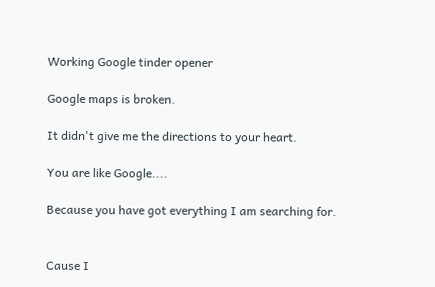Working Google tinder opener

Google maps is broken.

It didn't give me the directions to your heart.

You are like Google....

Because you have got everything I am searching for.


Cause I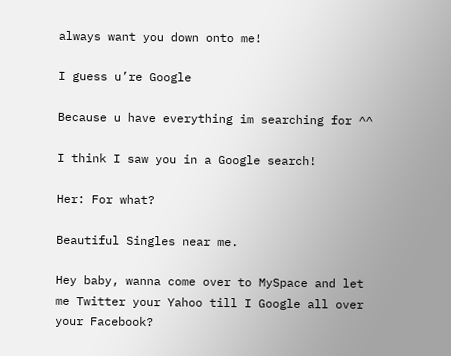always want you down onto me!

I guess u’re Google

Because u have everything im searching for ^^

I think I saw you in a Google search!

Her: For what?

Beautiful Singles near me.

Hey baby, wanna come over to MySpace and let me Twitter your Yahoo till I Google all over your Facebook?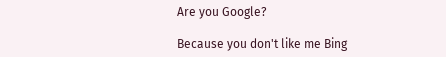Are you Google?

Because you don't like me Bing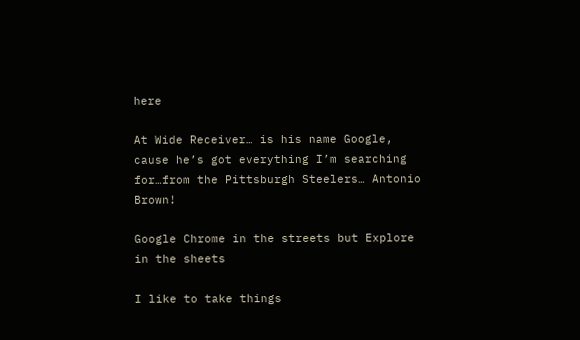here

At Wide Receiver… is his name Google, cause he’s got everything I’m searching for…from the Pittsburgh Steelers… Antonio Brown!

Google Chrome in the streets but Explore in the sheets

I like to take things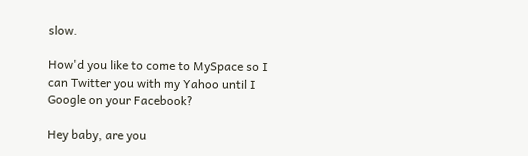slow.

How'd you like to come to MySpace so I can Twitter you with my Yahoo until I Google on your Facebook?

Hey baby, are you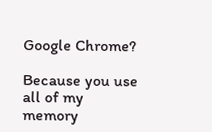Google Chrome?

Because you use all of my memory